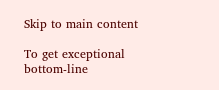Skip to main content

To get exceptional bottom-line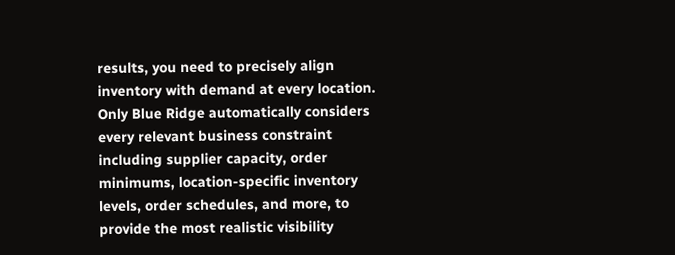results, you need to precisely align inventory with demand at every location. Only Blue Ridge automatically considers every relevant business constraint including supplier capacity, order minimums, location-specific inventory levels, order schedules, and more, to provide the most realistic visibility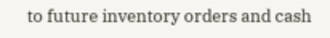to future inventory orders and cash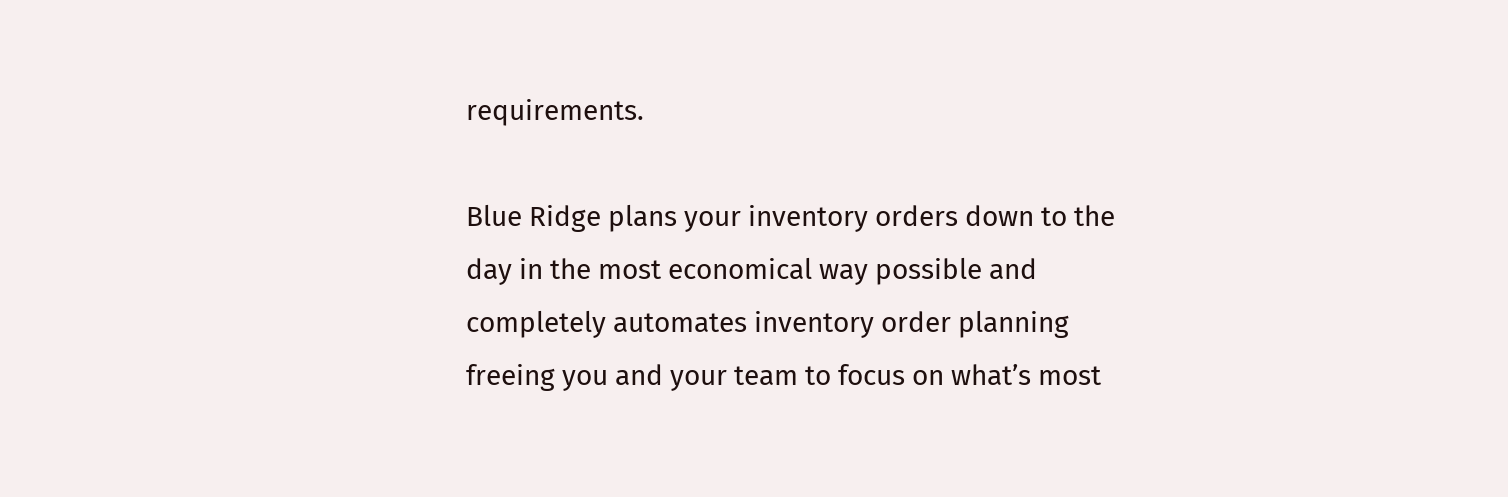requirements.

Blue Ridge plans your inventory orders down to the day in the most economical way possible and completely automates inventory order planning freeing you and your team to focus on what’s most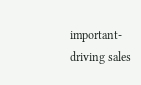important- driving sales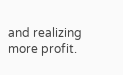and realizing more profit.